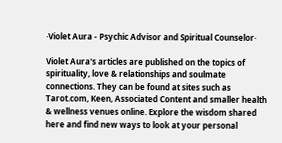·Violet Aura - Psychic Advisor and Spiritual Counselor·

Violet Aura's articles are published on the topics of spirituality, love & relationships and soulmate connections. They can be found at sites such as Tarot.com, Keen, Associated Content and smaller health & wellness venues online. Explore the wisdom shared here and find new ways to look at your personal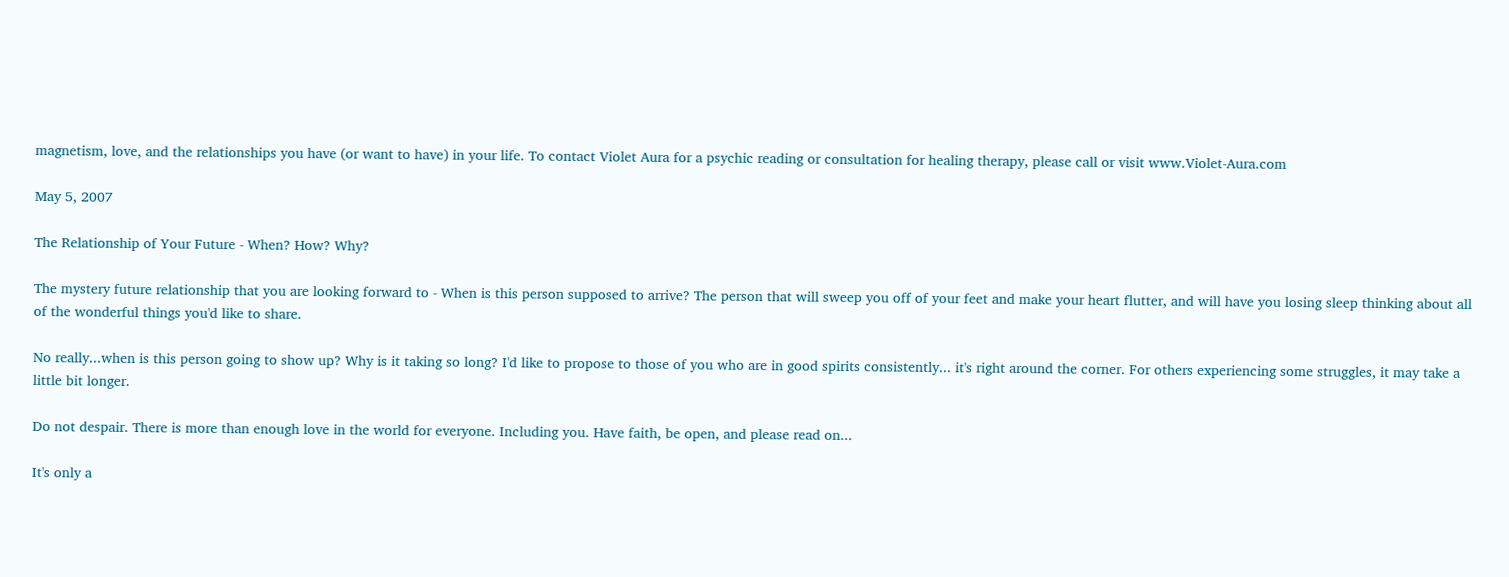magnetism, love, and the relationships you have (or want to have) in your life. To contact Violet Aura for a psychic reading or consultation for healing therapy, please call or visit www.Violet-Aura.com

May 5, 2007

The Relationship of Your Future - When? How? Why?

The mystery future relationship that you are looking forward to - When is this person supposed to arrive? The person that will sweep you off of your feet and make your heart flutter, and will have you losing sleep thinking about all of the wonderful things you'd like to share.

No really...when is this person going to show up? Why is it taking so long? I'd like to propose to those of you who are in good spirits consistently... it's right around the corner. For others experiencing some struggles, it may take a little bit longer.

Do not despair. There is more than enough love in the world for everyone. Including you. Have faith, be open, and please read on...

It's only a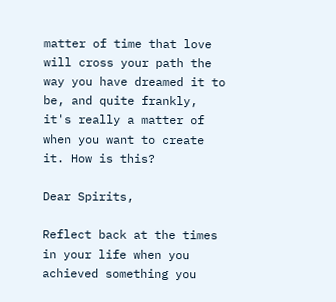matter of time that love will cross your path the way you have dreamed it to be, and quite frankly, it's really a matter of when you want to create it. How is this?

Dear Spirits,

Reflect back at the times in your life when you achieved something you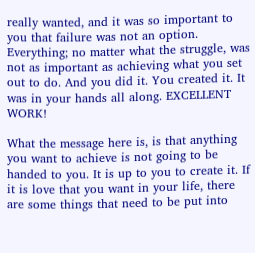really wanted, and it was so important to you that failure was not an option. Everything; no matter what the struggle, was not as important as achieving what you set out to do. And you did it. You created it. It was in your hands all along. EXCELLENT WORK!

What the message here is, is that anything you want to achieve is not going to be handed to you. It is up to you to create it. If it is love that you want in your life, there are some things that need to be put into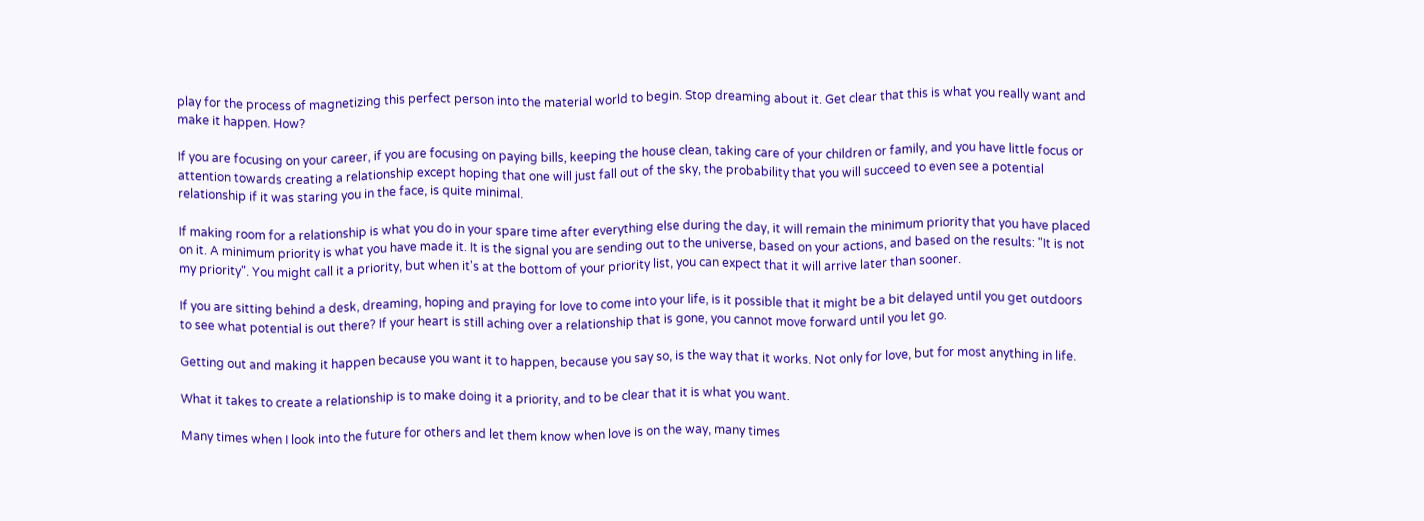play for the process of magnetizing this perfect person into the material world to begin. Stop dreaming about it. Get clear that this is what you really want and make it happen. How?

If you are focusing on your career, if you are focusing on paying bills, keeping the house clean, taking care of your children or family, and you have little focus or attention towards creating a relationship except hoping that one will just fall out of the sky, the probability that you will succeed to even see a potential relationship if it was staring you in the face, is quite minimal.

If making room for a relationship is what you do in your spare time after everything else during the day, it will remain the minimum priority that you have placed on it. A minimum priority is what you have made it. It is the signal you are sending out to the universe, based on your actions, and based on the results: "It is not my priority". You might call it a priority, but when it's at the bottom of your priority list, you can expect that it will arrive later than sooner.

If you are sitting behind a desk, dreaming, hoping and praying for love to come into your life, is it possible that it might be a bit delayed until you get outdoors to see what potential is out there? If your heart is still aching over a relationship that is gone, you cannot move forward until you let go.

Getting out and making it happen because you want it to happen, because you say so, is the way that it works. Not only for love, but for most anything in life.

What it takes to create a relationship is to make doing it a priority, and to be clear that it is what you want.

Many times when I look into the future for others and let them know when love is on the way, many times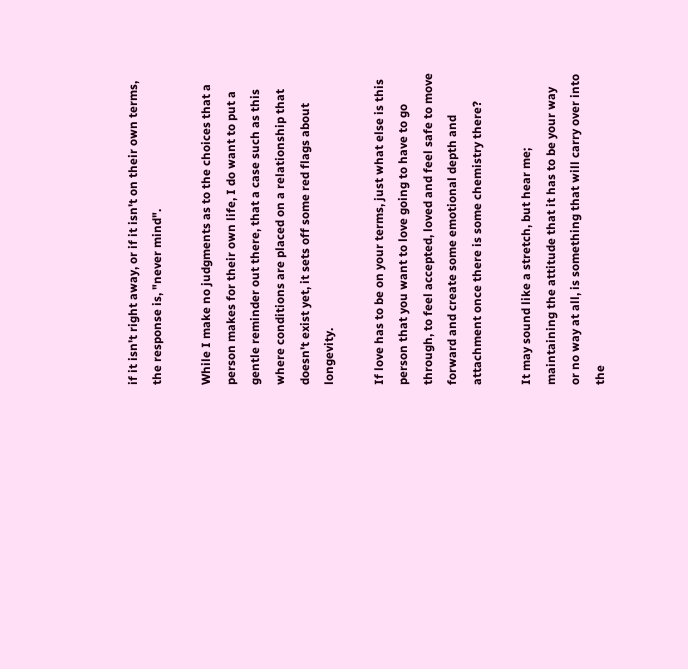if it isn't right away, or if it isn't on their own terms, the response is, "never mind".

While I make no judgments as to the choices that a person makes for their own life, I do want to put a gentle reminder out there, that a case such as this where conditions are placed on a relationship that doesn't exist yet, it sets off some red flags about longevity.

If love has to be on your terms, just what else is this person that you want to love going to have to go through, to feel accepted, loved and feel safe to move forward and create some emotional depth and attachment once there is some chemistry there?

It may sound like a stretch, but hear me; maintaining the attitude that it has to be your way or no way at all, is something that will carry over into the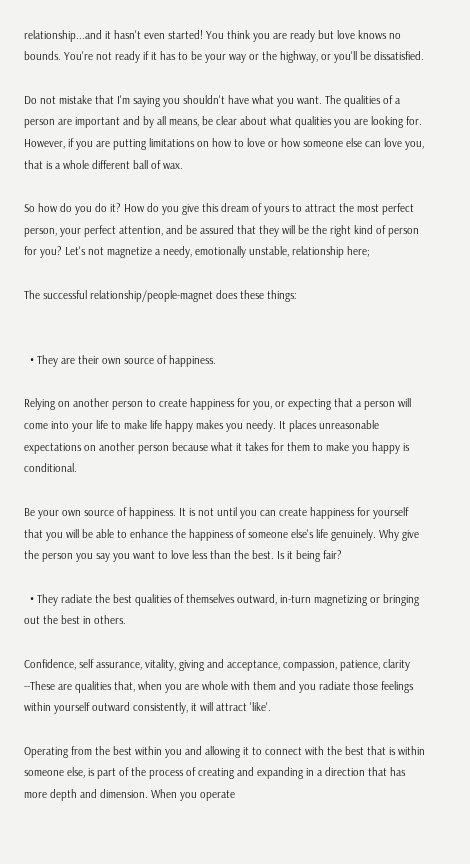relationship...and it hasn't even started! You think you are ready but love knows no bounds. You're not ready if it has to be your way or the highway, or you'll be dissatisfied.

Do not mistake that I'm saying you shouldn't have what you want. The qualities of a person are important and by all means, be clear about what qualities you are looking for. However, if you are putting limitations on how to love or how someone else can love you, that is a whole different ball of wax.

So how do you do it? How do you give this dream of yours to attract the most perfect person, your perfect attention, and be assured that they will be the right kind of person for you? Let's not magnetize a needy, emotionally unstable, relationship here;

The successful relationship/people-magnet does these things:


  • They are their own source of happiness.

Relying on another person to create happiness for you, or expecting that a person will come into your life to make life happy makes you needy. It places unreasonable expectations on another person because what it takes for them to make you happy is conditional.

Be your own source of happiness. It is not until you can create happiness for yourself that you will be able to enhance the happiness of someone else's life genuinely. Why give the person you say you want to love less than the best. Is it being fair?

  • They radiate the best qualities of themselves outward, in-turn magnetizing or bringing out the best in others.

Confidence, self assurance, vitality, giving and acceptance, compassion, patience, clarity --These are qualities that, when you are whole with them and you radiate those feelings within yourself outward consistently, it will attract 'like'.

Operating from the best within you and allowing it to connect with the best that is within someone else, is part of the process of creating and expanding in a direction that has more depth and dimension. When you operate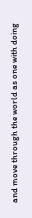and move through the world as one with doing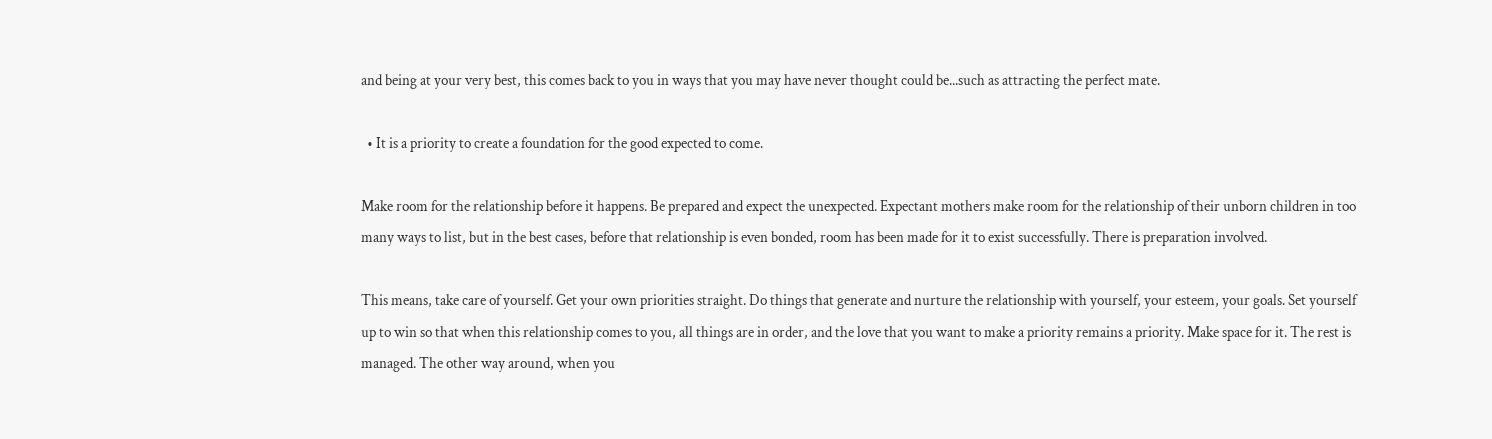and being at your very best, this comes back to you in ways that you may have never thought could be...such as attracting the perfect mate.

  • It is a priority to create a foundation for the good expected to come.

Make room for the relationship before it happens. Be prepared and expect the unexpected. Expectant mothers make room for the relationship of their unborn children in too many ways to list, but in the best cases, before that relationship is even bonded, room has been made for it to exist successfully. There is preparation involved.

This means, take care of yourself. Get your own priorities straight. Do things that generate and nurture the relationship with yourself, your esteem, your goals. Set yourself up to win so that when this relationship comes to you, all things are in order, and the love that you want to make a priority remains a priority. Make space for it. The rest is managed. The other way around, when you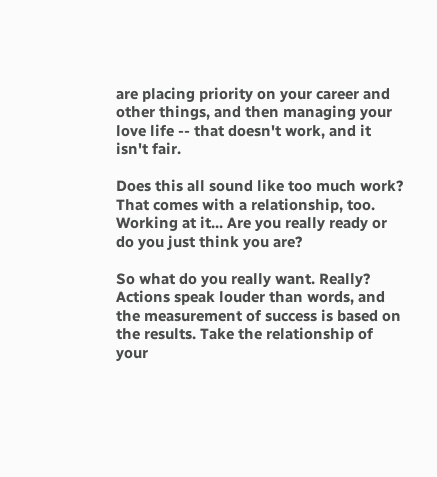are placing priority on your career and other things, and then managing your love life -- that doesn't work, and it isn't fair.

Does this all sound like too much work? That comes with a relationship, too. Working at it... Are you really ready or do you just think you are?

So what do you really want. Really? Actions speak louder than words, and the measurement of success is based on the results. Take the relationship of your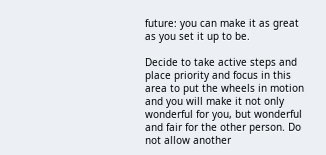future: you can make it as great as you set it up to be.

Decide to take active steps and place priority and focus in this area to put the wheels in motion and you will make it not only wonderful for you, but wonderful and fair for the other person. Do not allow another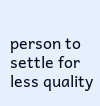person to settle for less quality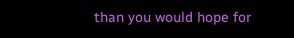than you would hope for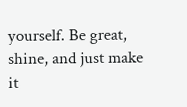yourself. Be great, shine, and just make it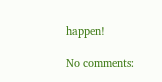happen!

No comments: